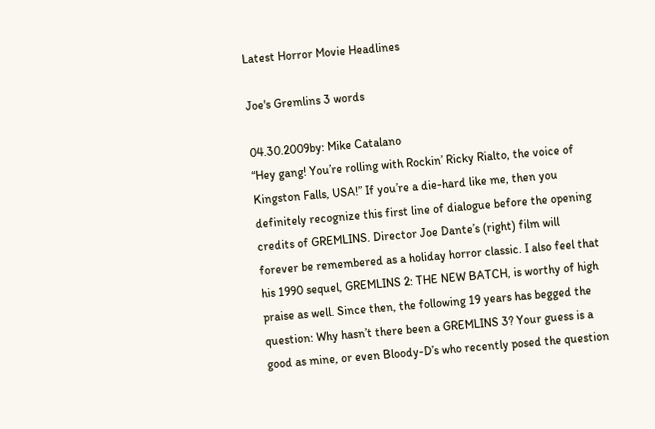Latest Horror Movie Headlines

Joe's Gremlins 3 words

04.30.2009by: Mike Catalano
“Hey gang! You’re rolling with Rockin’ Ricky Rialto, the voice of Kingston Falls, USA!” If you’re a die-hard like me, then you definitely recognize this first line of dialogue before the opening credits of GREMLINS. Director Joe Dante’s (right) film will forever be remembered as a holiday horror classic. I also feel that his 1990 sequel, GREMLINS 2: THE NEW BATCH, is worthy of high praise as well. Since then, the following 19 years has begged the question: Why hasn’t there been a GREMLINS 3? Your guess is a good as mine, or even Bloody-D’s who recently posed the question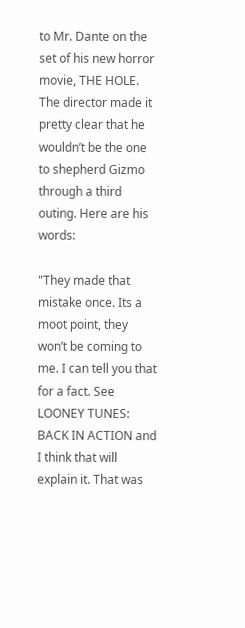to Mr. Dante on the set of his new horror movie, THE HOLE. The director made it pretty clear that he wouldn’t be the one to shepherd Gizmo through a third outing. Here are his words:

"They made that mistake once. Its a moot point, they won’t be coming to me. I can tell you that for a fact. See LOONEY TUNES: BACK IN ACTION and I think that will explain it. That was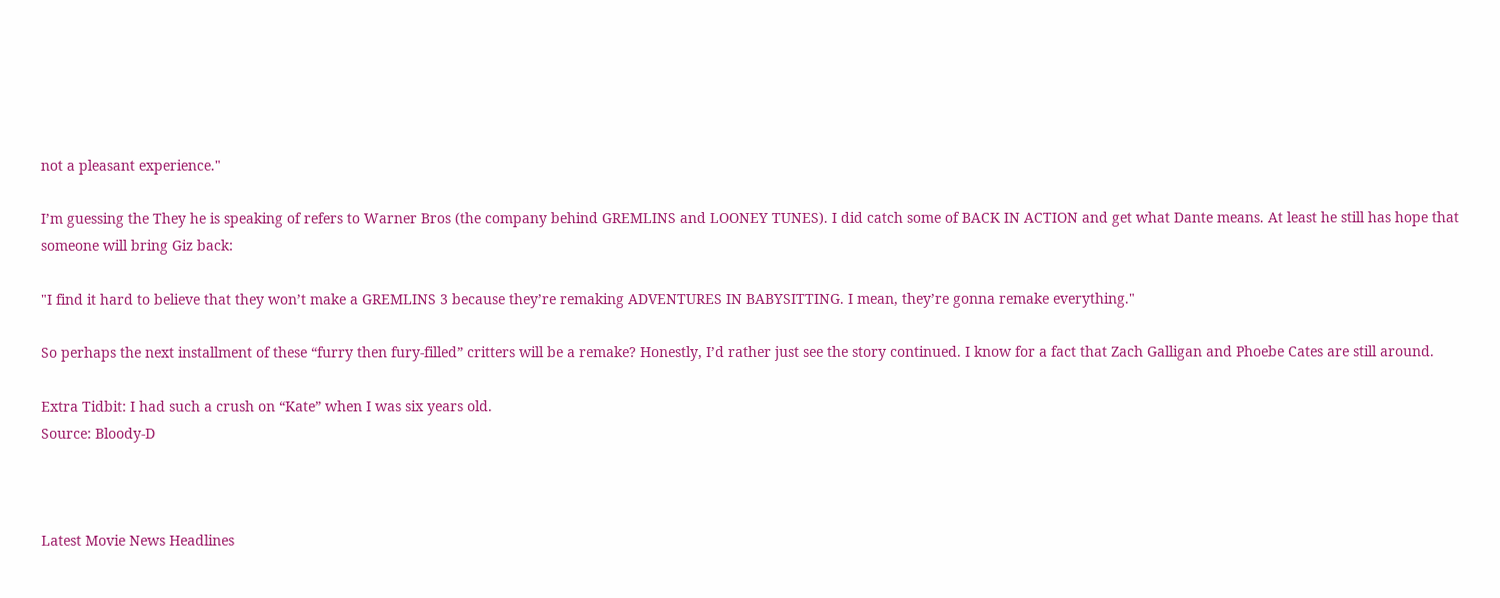not a pleasant experience."

I’m guessing the They he is speaking of refers to Warner Bros (the company behind GREMLINS and LOONEY TUNES). I did catch some of BACK IN ACTION and get what Dante means. At least he still has hope that someone will bring Giz back:

"I find it hard to believe that they won’t make a GREMLINS 3 because they’re remaking ADVENTURES IN BABYSITTING. I mean, they’re gonna remake everything."

So perhaps the next installment of these “furry then fury-filled” critters will be a remake? Honestly, I’d rather just see the story continued. I know for a fact that Zach Galligan and Phoebe Cates are still around.

Extra Tidbit: I had such a crush on “Kate” when I was six years old.
Source: Bloody-D



Latest Movie News Headlines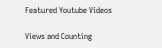Featured Youtube Videos

Views and Counting